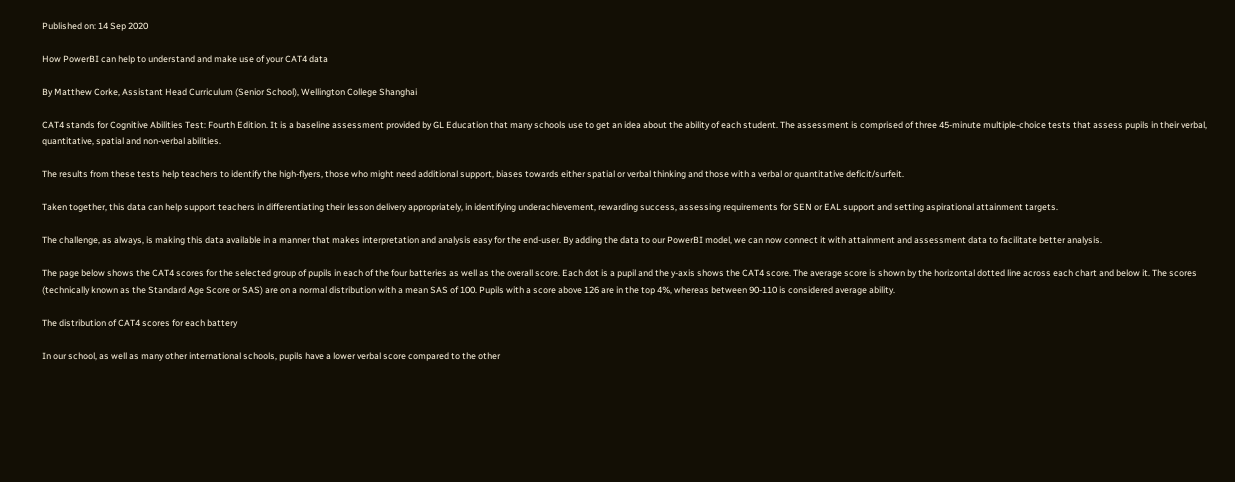Published on: 14 Sep 2020

How PowerBI can help to understand and make use of your CAT4 data

By Matthew Corke, Assistant Head Curriculum (Senior School), Wellington College Shanghai

CAT4 stands for Cognitive Abilities Test: Fourth Edition. It is a baseline assessment provided by GL Education that many schools use to get an idea about the ability of each student. The assessment is comprised of three 45-minute multiple-choice tests that assess pupils in their verbal, quantitative, spatial and non-verbal abilities.

The results from these tests help teachers to identify the high-flyers, those who might need additional support, biases towards either spatial or verbal thinking and those with a verbal or quantitative deficit/surfeit.

Taken together, this data can help support teachers in differentiating their lesson delivery appropriately, in identifying underachievement, rewarding success, assessing requirements for SEN or EAL support and setting aspirational attainment targets.

The challenge, as always, is making this data available in a manner that makes interpretation and analysis easy for the end-user. By adding the data to our PowerBI model, we can now connect it with attainment and assessment data to facilitate better analysis.

The page below shows the CAT4 scores for the selected group of pupils in each of the four batteries as well as the overall score. Each dot is a pupil and the y-axis shows the CAT4 score. The average score is shown by the horizontal dotted line across each chart and below it. The scores (technically known as the Standard Age Score or SAS) are on a normal distribution with a mean SAS of 100. Pupils with a score above 126 are in the top 4%, whereas between 90-110 is considered average ability.

The distribution of CAT4 scores for each battery

In our school, as well as many other international schools, pupils have a lower verbal score compared to the other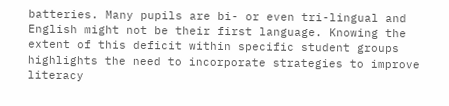batteries. Many pupils are bi- or even tri-lingual and English might not be their first language. Knowing the extent of this deficit within specific student groups highlights the need to incorporate strategies to improve literacy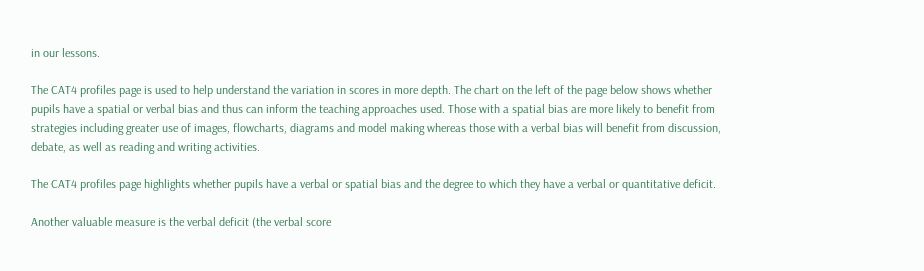in our lessons.

The CAT4 profiles page is used to help understand the variation in scores in more depth. The chart on the left of the page below shows whether pupils have a spatial or verbal bias and thus can inform the teaching approaches used. Those with a spatial bias are more likely to benefit from strategies including greater use of images, flowcharts, diagrams and model making whereas those with a verbal bias will benefit from discussion, debate, as well as reading and writing activities.

The CAT4 profiles page highlights whether pupils have a verbal or spatial bias and the degree to which they have a verbal or quantitative deficit.

Another valuable measure is the verbal deficit (the verbal score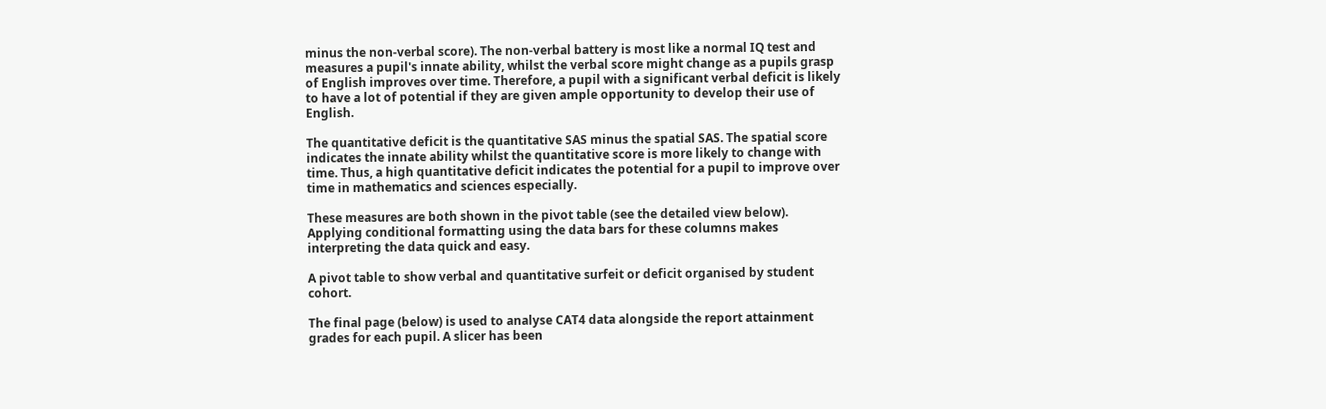minus the non-verbal score). The non-verbal battery is most like a normal IQ test and measures a pupil's innate ability, whilst the verbal score might change as a pupils grasp of English improves over time. Therefore, a pupil with a significant verbal deficit is likely to have a lot of potential if they are given ample opportunity to develop their use of English.

The quantitative deficit is the quantitative SAS minus the spatial SAS. The spatial score indicates the innate ability whilst the quantitative score is more likely to change with time. Thus, a high quantitative deficit indicates the potential for a pupil to improve over time in mathematics and sciences especially.

These measures are both shown in the pivot table (see the detailed view below). Applying conditional formatting using the data bars for these columns makes interpreting the data quick and easy.

A pivot table to show verbal and quantitative surfeit or deficit organised by student cohort.

The final page (below) is used to analyse CAT4 data alongside the report attainment grades for each pupil. A slicer has been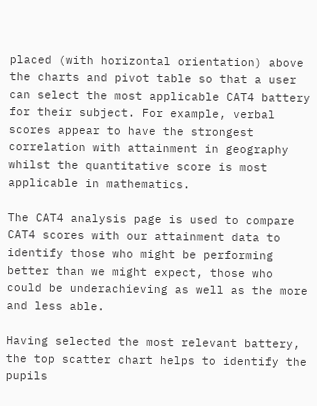placed (with horizontal orientation) above the charts and pivot table so that a user can select the most applicable CAT4 battery for their subject. For example, verbal scores appear to have the strongest correlation with attainment in geography whilst the quantitative score is most applicable in mathematics.

The CAT4 analysis page is used to compare CAT4 scores with our attainment data to identify those who might be performing better than we might expect, those who could be underachieving as well as the more and less able.

Having selected the most relevant battery, the top scatter chart helps to identify the pupils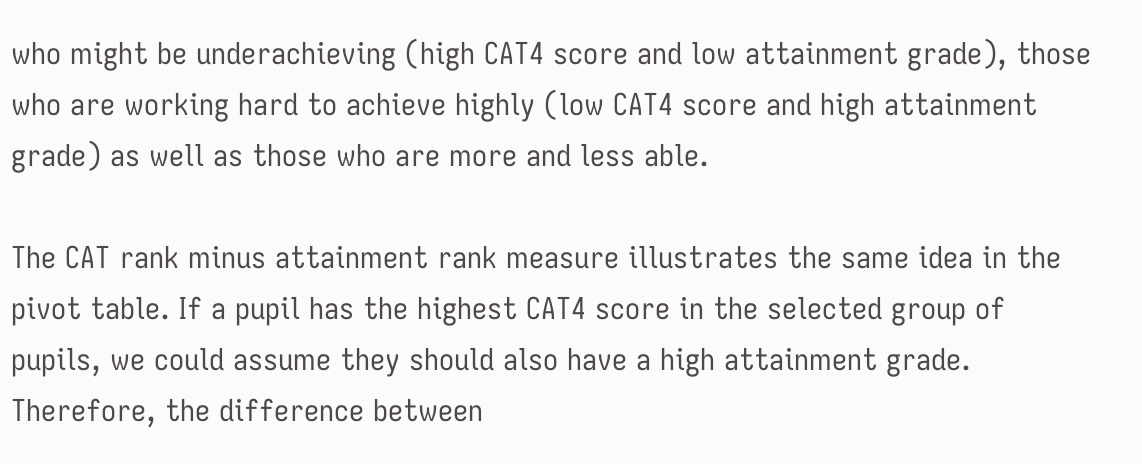who might be underachieving (high CAT4 score and low attainment grade), those who are working hard to achieve highly (low CAT4 score and high attainment grade) as well as those who are more and less able.

The CAT rank minus attainment rank measure illustrates the same idea in the pivot table. If a pupil has the highest CAT4 score in the selected group of pupils, we could assume they should also have a high attainment grade. Therefore, the difference between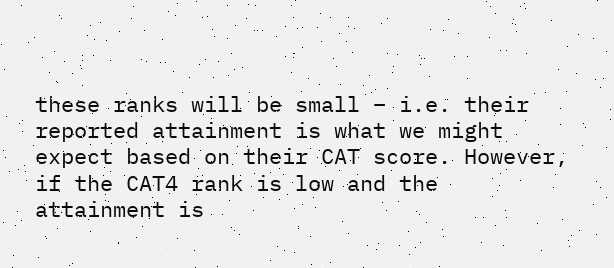these ranks will be small – i.e. their reported attainment is what we might expect based on their CAT score. However, if the CAT4 rank is low and the attainment is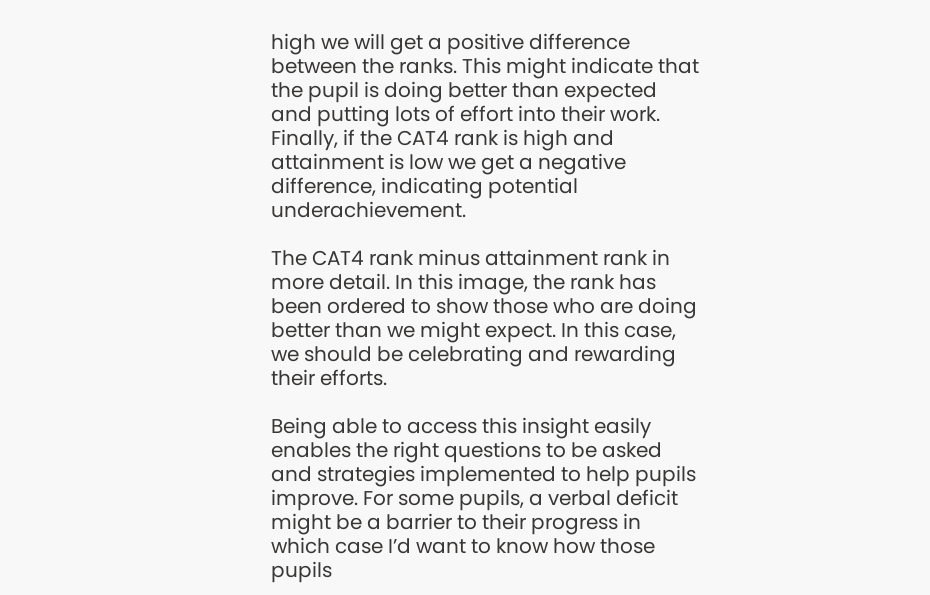high we will get a positive difference between the ranks. This might indicate that the pupil is doing better than expected and putting lots of effort into their work. Finally, if the CAT4 rank is high and attainment is low we get a negative difference, indicating potential underachievement.

The CAT4 rank minus attainment rank in more detail. In this image, the rank has been ordered to show those who are doing better than we might expect. In this case, we should be celebrating and rewarding their efforts.

Being able to access this insight easily enables the right questions to be asked and strategies implemented to help pupils improve. For some pupils, a verbal deficit might be a barrier to their progress in which case I’d want to know how those pupils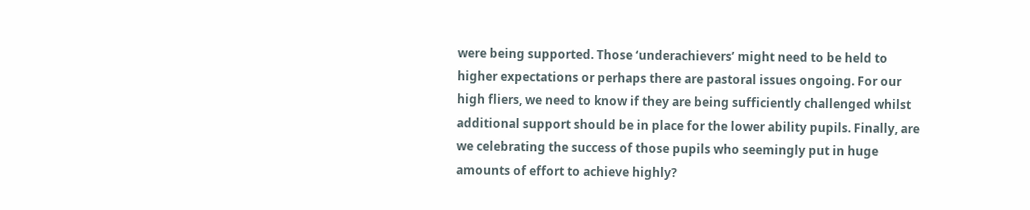were being supported. Those ‘underachievers’ might need to be held to higher expectations or perhaps there are pastoral issues ongoing. For our high fliers, we need to know if they are being sufficiently challenged whilst additional support should be in place for the lower ability pupils. Finally, are we celebrating the success of those pupils who seemingly put in huge amounts of effort to achieve highly?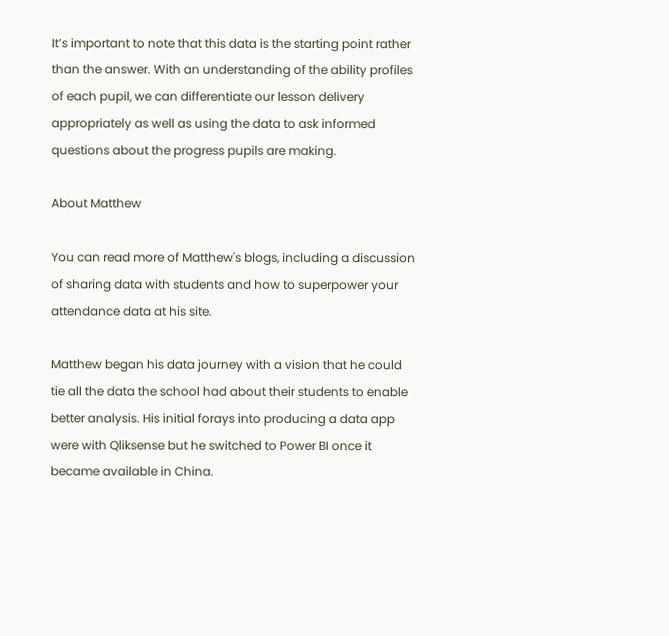It’s important to note that this data is the starting point rather than the answer. With an understanding of the ability profiles of each pupil, we can differentiate our lesson delivery appropriately as well as using the data to ask informed questions about the progress pupils are making.

About Matthew

You can read more of Matthew's blogs, including a discussion of sharing data with students and how to superpower your attendance data at his site.

Matthew began his data journey with a vision that he could tie all the data the school had about their students to enable better analysis. His initial forays into producing a data app were with Qliksense but he switched to Power BI once it became available in China.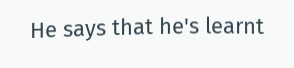He says that he's learnt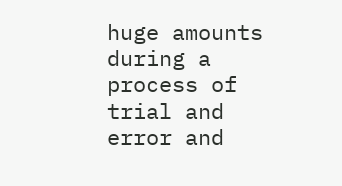huge amounts during a process of trial and error and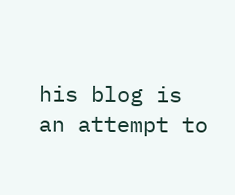his blog is an attempt to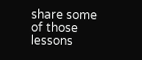share some of those lessons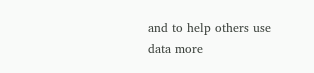and to help others use data more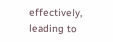effectively, leading to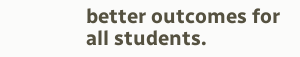better outcomes for all students.